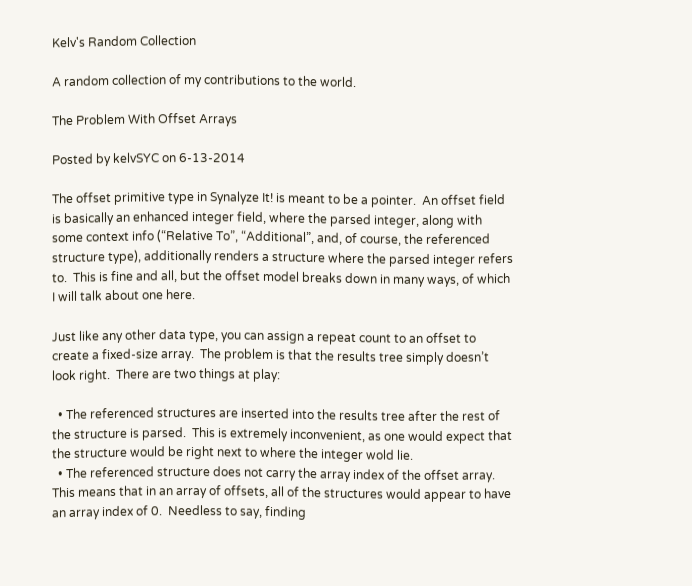Kelv's Random Collection

A random collection of my contributions to the world.

The Problem With Offset Arrays

Posted by kelvSYC on 6-13-2014

The offset primitive type in Synalyze It! is meant to be a pointer.  An offset field is basically an enhanced integer field, where the parsed integer, along with some context info (“Relative To”, “Additional”, and, of course, the referenced structure type), additionally renders a structure where the parsed integer refers to.  This is fine and all, but the offset model breaks down in many ways, of which I will talk about one here.

Just like any other data type, you can assign a repeat count to an offset to create a fixed-size array.  The problem is that the results tree simply doesn’t look right.  There are two things at play:

  • The referenced structures are inserted into the results tree after the rest of the structure is parsed.  This is extremely inconvenient, as one would expect that the structure would be right next to where the integer wold lie.
  • The referenced structure does not carry the array index of the offset array.  This means that in an array of offsets, all of the structures would appear to have an array index of 0.  Needless to say, finding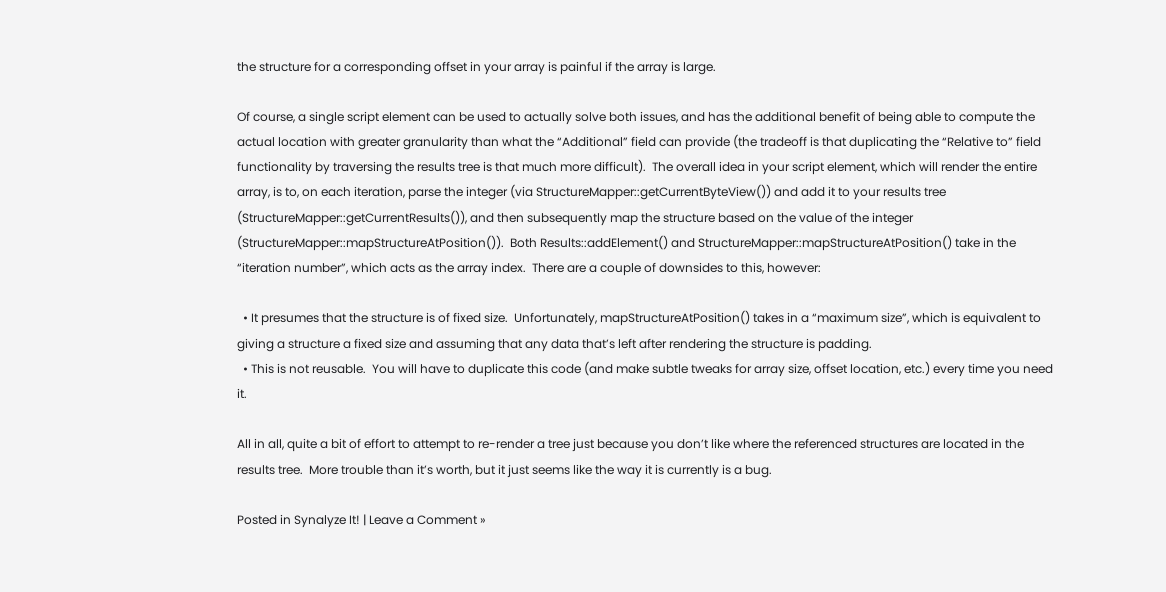the structure for a corresponding offset in your array is painful if the array is large.

Of course, a single script element can be used to actually solve both issues, and has the additional benefit of being able to compute the actual location with greater granularity than what the “Additional” field can provide (the tradeoff is that duplicating the “Relative to” field functionality by traversing the results tree is that much more difficult).  The overall idea in your script element, which will render the entire array, is to, on each iteration, parse the integer (via StructureMapper::getCurrentByteView()) and add it to your results tree (StructureMapper::getCurrentResults()), and then subsequently map the structure based on the value of the integer (StructureMapper::mapStructureAtPosition()).  Both Results::addElement() and StructureMapper::mapStructureAtPosition() take in the “iteration number”, which acts as the array index.  There are a couple of downsides to this, however:

  • It presumes that the structure is of fixed size.  Unfortunately, mapStructureAtPosition() takes in a “maximum size”, which is equivalent to giving a structure a fixed size and assuming that any data that’s left after rendering the structure is padding.
  • This is not reusable.  You will have to duplicate this code (and make subtle tweaks for array size, offset location, etc.) every time you need it.

All in all, quite a bit of effort to attempt to re-render a tree just because you don’t like where the referenced structures are located in the results tree.  More trouble than it’s worth, but it just seems like the way it is currently is a bug.

Posted in Synalyze It! | Leave a Comment »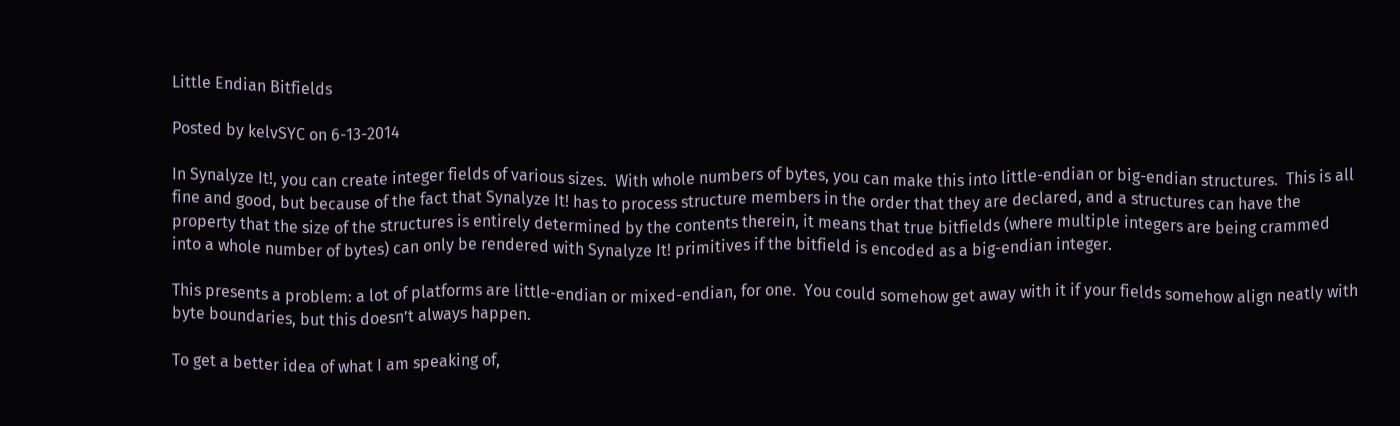Little Endian Bitfields

Posted by kelvSYC on 6-13-2014

In Synalyze It!, you can create integer fields of various sizes.  With whole numbers of bytes, you can make this into little-endian or big-endian structures.  This is all fine and good, but because of the fact that Synalyze It! has to process structure members in the order that they are declared, and a structures can have the property that the size of the structures is entirely determined by the contents therein, it means that true bitfields (where multiple integers are being crammed into a whole number of bytes) can only be rendered with Synalyze It! primitives if the bitfield is encoded as a big-endian integer.

This presents a problem: a lot of platforms are little-endian or mixed-endian, for one.  You could somehow get away with it if your fields somehow align neatly with byte boundaries, but this doesn’t always happen.

To get a better idea of what I am speaking of,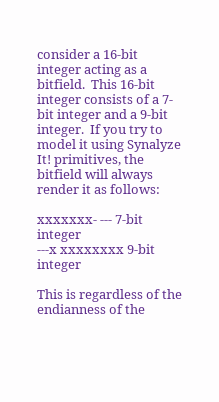consider a 16-bit integer acting as a bitfield.  This 16-bit integer consists of a 7-bit integer and a 9-bit integer.  If you try to model it using Synalyze It! primitives, the bitfield will always render it as follows:

xxxxxxx- --- 7-bit integer
---x xxxxxxxx 9-bit integer

This is regardless of the endianness of the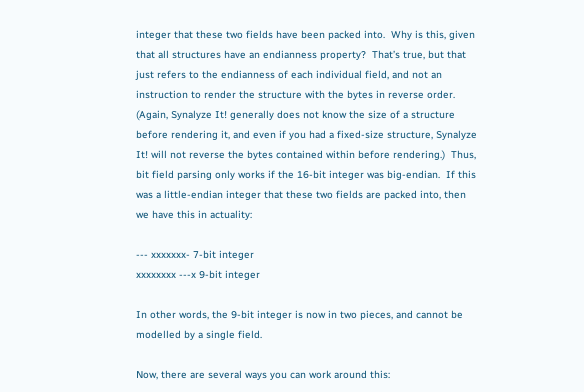integer that these two fields have been packed into.  Why is this, given that all structures have an endianness property?  That’s true, but that just refers to the endianness of each individual field, and not an instruction to render the structure with the bytes in reverse order.  (Again, Synalyze It! generally does not know the size of a structure before rendering it, and even if you had a fixed-size structure, Synalyze It! will not reverse the bytes contained within before rendering.)  Thus, bit field parsing only works if the 16-bit integer was big-endian.  If this was a little-endian integer that these two fields are packed into, then we have this in actuality:

--- xxxxxxx- 7-bit integer
xxxxxxxx ---x 9-bit integer

In other words, the 9-bit integer is now in two pieces, and cannot be modelled by a single field.

Now, there are several ways you can work around this: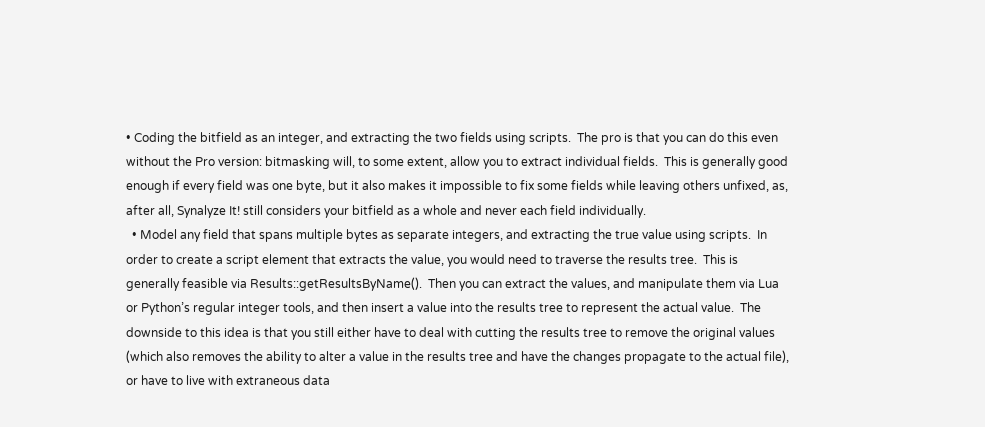• Coding the bitfield as an integer, and extracting the two fields using scripts.  The pro is that you can do this even without the Pro version: bitmasking will, to some extent, allow you to extract individual fields.  This is generally good enough if every field was one byte, but it also makes it impossible to fix some fields while leaving others unfixed, as, after all, Synalyze It! still considers your bitfield as a whole and never each field individually.
  • Model any field that spans multiple bytes as separate integers, and extracting the true value using scripts.  In order to create a script element that extracts the value, you would need to traverse the results tree.  This is generally feasible via Results::getResultsByName().  Then you can extract the values, and manipulate them via Lua or Python’s regular integer tools, and then insert a value into the results tree to represent the actual value.  The downside to this idea is that you still either have to deal with cutting the results tree to remove the original values (which also removes the ability to alter a value in the results tree and have the changes propagate to the actual file), or have to live with extraneous data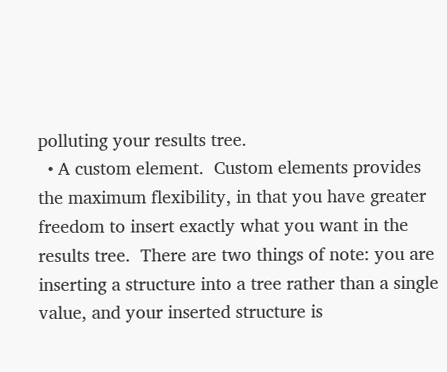polluting your results tree.
  • A custom element.  Custom elements provides the maximum flexibility, in that you have greater freedom to insert exactly what you want in the results tree.  There are two things of note: you are inserting a structure into a tree rather than a single value, and your inserted structure is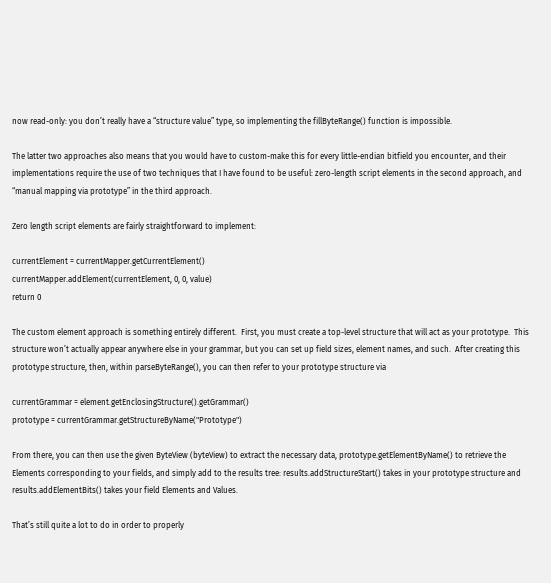now read-only: you don’t really have a “structure value” type, so implementing the fillByteRange() function is impossible.

The latter two approaches also means that you would have to custom-make this for every little-endian bitfield you encounter, and their implementations require the use of two techniques that I have found to be useful: zero-length script elements in the second approach, and “manual mapping via prototype” in the third approach.

Zero length script elements are fairly straightforward to implement:

currentElement = currentMapper.getCurrentElement()
currentMapper.addElement(currentElement, 0, 0, value)
return 0

The custom element approach is something entirely different.  First, you must create a top-level structure that will act as your prototype.  This structure won’t actually appear anywhere else in your grammar, but you can set up field sizes, element names, and such.  After creating this prototype structure, then, within parseByteRange(), you can then refer to your prototype structure via

currentGrammar = element.getEnclosingStructure().getGrammar()
prototype = currentGrammar.getStructureByName("Prototype")

From there, you can then use the given ByteView (byteView) to extract the necessary data, prototype.getElementByName() to retrieve the Elements corresponding to your fields, and simply add to the results tree: results.addStructureStart() takes in your prototype structure and results.addElementBits() takes your field Elements and Values.

That’s still quite a lot to do in order to properly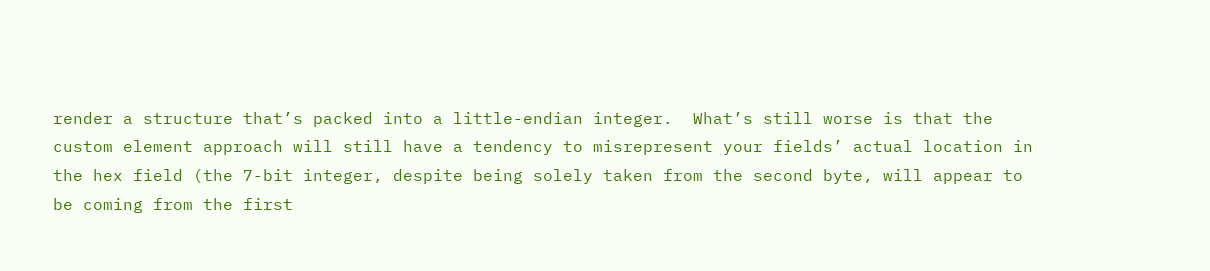render a structure that’s packed into a little-endian integer.  What’s still worse is that the custom element approach will still have a tendency to misrepresent your fields’ actual location in the hex field (the 7-bit integer, despite being solely taken from the second byte, will appear to be coming from the first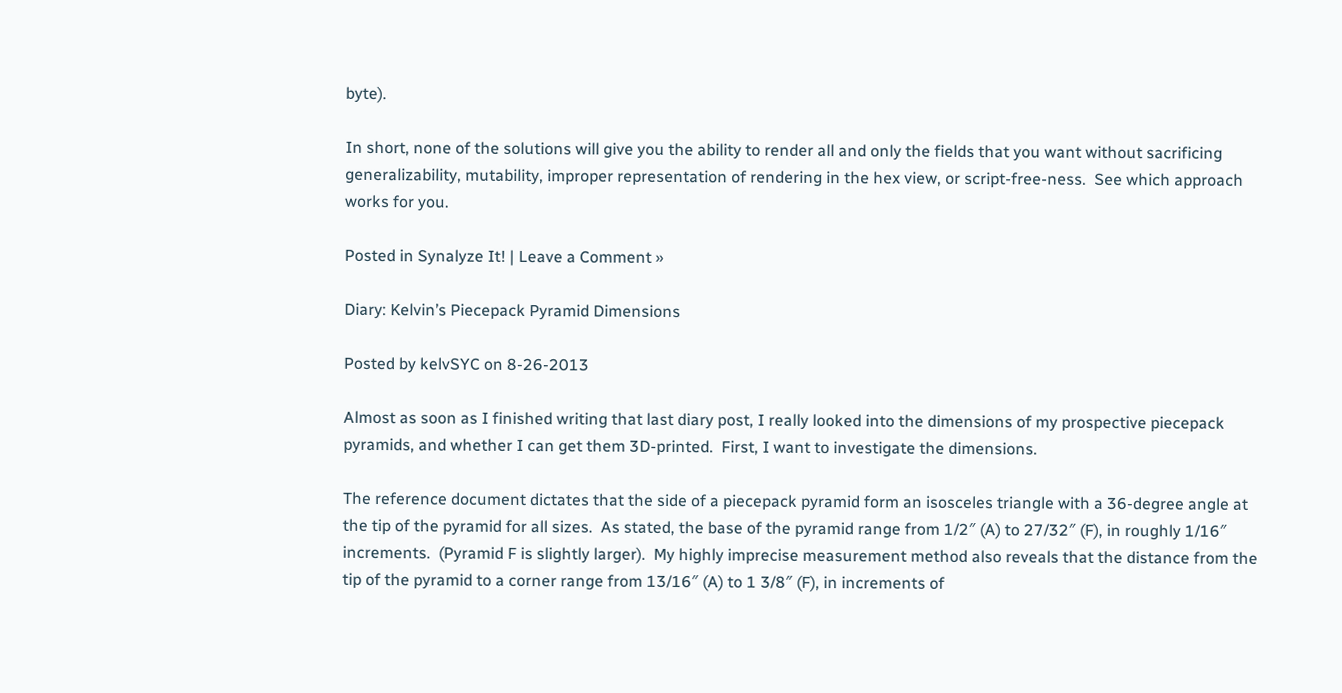byte).

In short, none of the solutions will give you the ability to render all and only the fields that you want without sacrificing generalizability, mutability, improper representation of rendering in the hex view, or script-free-ness.  See which approach works for you.

Posted in Synalyze It! | Leave a Comment »

Diary: Kelvin’s Piecepack Pyramid Dimensions

Posted by kelvSYC on 8-26-2013

Almost as soon as I finished writing that last diary post, I really looked into the dimensions of my prospective piecepack pyramids, and whether I can get them 3D-printed.  First, I want to investigate the dimensions.

The reference document dictates that the side of a piecepack pyramid form an isosceles triangle with a 36-degree angle at the tip of the pyramid for all sizes.  As stated, the base of the pyramid range from 1/2″ (A) to 27/32″ (F), in roughly 1/16″ increments.  (Pyramid F is slightly larger).  My highly imprecise measurement method also reveals that the distance from the tip of the pyramid to a corner range from 13/16″ (A) to 1 3/8″ (F), in increments of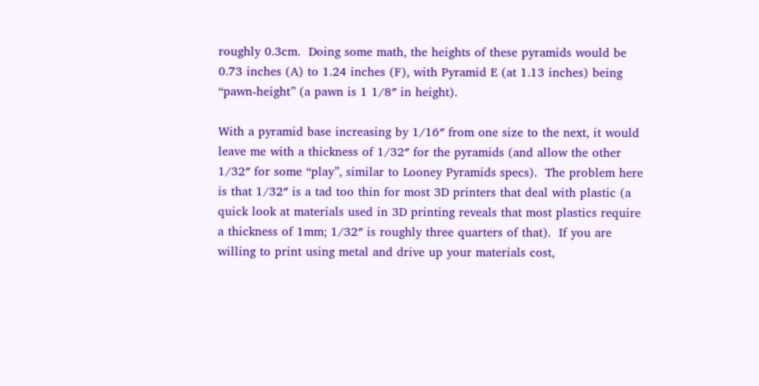roughly 0.3cm.  Doing some math, the heights of these pyramids would be 0.73 inches (A) to 1.24 inches (F), with Pyramid E (at 1.13 inches) being “pawn-height” (a pawn is 1 1/8″ in height).

With a pyramid base increasing by 1/16″ from one size to the next, it would leave me with a thickness of 1/32″ for the pyramids (and allow the other 1/32″ for some “play”, similar to Looney Pyramids specs).  The problem here is that 1/32″ is a tad too thin for most 3D printers that deal with plastic (a quick look at materials used in 3D printing reveals that most plastics require a thickness of 1mm; 1/32″ is roughly three quarters of that).  If you are willing to print using metal and drive up your materials cost,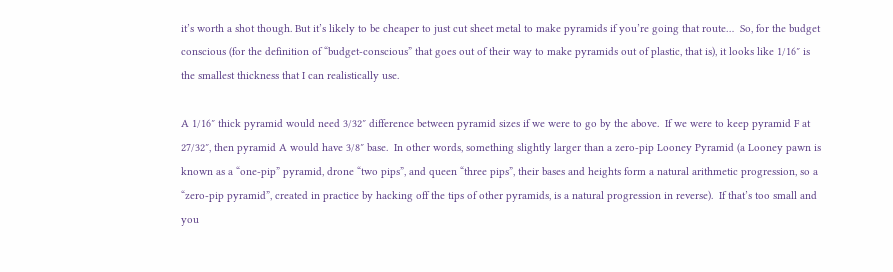it’s worth a shot though. But it’s likely to be cheaper to just cut sheet metal to make pyramids if you’re going that route…  So, for the budget conscious (for the definition of “budget-conscious” that goes out of their way to make pyramids out of plastic, that is), it looks like 1/16″ is the smallest thickness that I can realistically use.

A 1/16″ thick pyramid would need 3/32″ difference between pyramid sizes if we were to go by the above.  If we were to keep pyramid F at 27/32″, then pyramid A would have 3/8″ base.  In other words, something slightly larger than a zero-pip Looney Pyramid (a Looney pawn is known as a “one-pip” pyramid, drone “two pips”, and queen “three pips”, their bases and heights form a natural arithmetic progression, so a “zero-pip pyramid”, created in practice by hacking off the tips of other pyramids, is a natural progression in reverse).  If that’s too small and you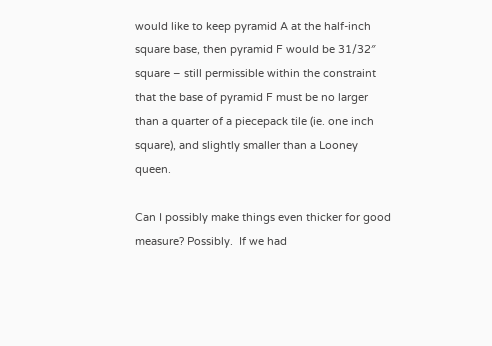would like to keep pyramid A at the half-inch square base, then pyramid F would be 31/32″ square – still permissible within the constraint that the base of pyramid F must be no larger than a quarter of a piecepack tile (ie. one inch square), and slightly smaller than a Looney queen.

Can I possibly make things even thicker for good measure? Possibly.  If we had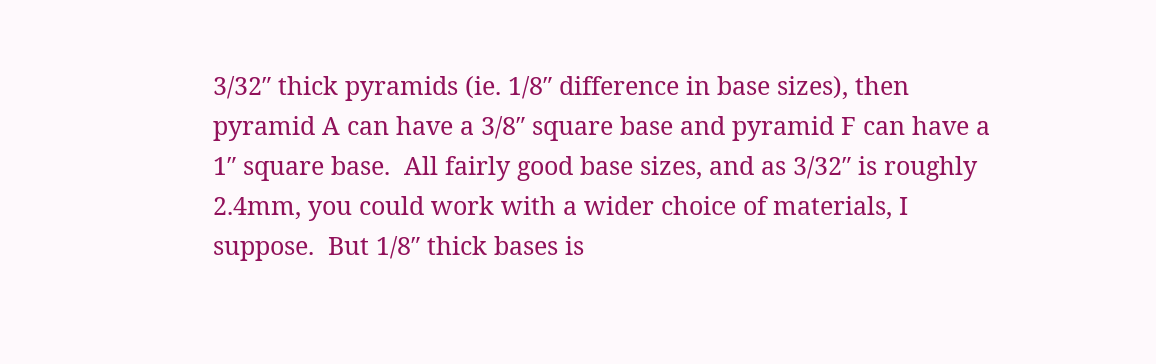3/32″ thick pyramids (ie. 1/8″ difference in base sizes), then pyramid A can have a 3/8″ square base and pyramid F can have a 1″ square base.  All fairly good base sizes, and as 3/32″ is roughly 2.4mm, you could work with a wider choice of materials, I suppose.  But 1/8″ thick bases is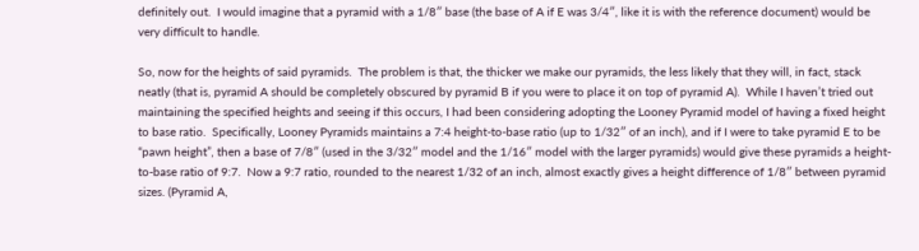definitely out.  I would imagine that a pyramid with a 1/8″ base (the base of A if E was 3/4″, like it is with the reference document) would be very difficult to handle.

So, now for the heights of said pyramids.  The problem is that, the thicker we make our pyramids, the less likely that they will, in fact, stack neatly (that is, pyramid A should be completely obscured by pyramid B if you were to place it on top of pyramid A).  While I haven’t tried out maintaining the specified heights and seeing if this occurs, I had been considering adopting the Looney Pyramid model of having a fixed height to base ratio.  Specifically, Looney Pyramids maintains a 7:4 height-to-base ratio (up to 1/32″ of an inch), and if I were to take pyramid E to be “pawn height”, then a base of 7/8″ (used in the 3/32″ model and the 1/16″ model with the larger pyramids) would give these pyramids a height-to-base ratio of 9:7.  Now a 9:7 ratio, rounded to the nearest 1/32 of an inch, almost exactly gives a height difference of 1/8″ between pyramid sizes. (Pyramid A,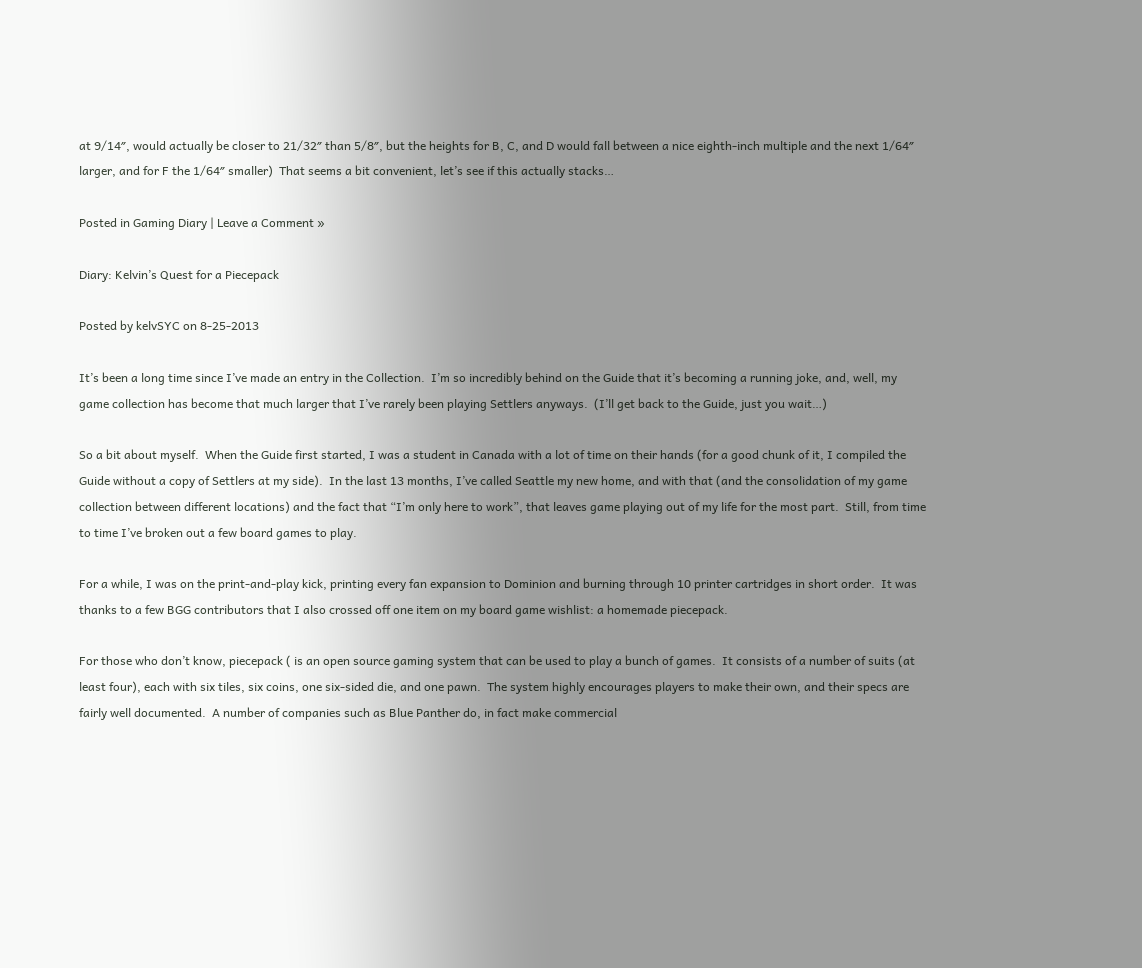at 9/14″, would actually be closer to 21/32″ than 5/8″, but the heights for B, C, and D would fall between a nice eighth-inch multiple and the next 1/64″ larger, and for F the 1/64″ smaller)  That seems a bit convenient, let’s see if this actually stacks…

Posted in Gaming Diary | Leave a Comment »

Diary: Kelvin’s Quest for a Piecepack

Posted by kelvSYC on 8-25-2013

It’s been a long time since I’ve made an entry in the Collection.  I’m so incredibly behind on the Guide that it’s becoming a running joke, and, well, my game collection has become that much larger that I’ve rarely been playing Settlers anyways.  (I’ll get back to the Guide, just you wait…)

So a bit about myself.  When the Guide first started, I was a student in Canada with a lot of time on their hands (for a good chunk of it, I compiled the Guide without a copy of Settlers at my side).  In the last 13 months, I’ve called Seattle my new home, and with that (and the consolidation of my game collection between different locations) and the fact that “I’m only here to work”, that leaves game playing out of my life for the most part.  Still, from time to time I’ve broken out a few board games to play.

For a while, I was on the print-and-play kick, printing every fan expansion to Dominion and burning through 10 printer cartridges in short order.  It was thanks to a few BGG contributors that I also crossed off one item on my board game wishlist: a homemade piecepack.

For those who don’t know, piecepack ( is an open source gaming system that can be used to play a bunch of games.  It consists of a number of suits (at least four), each with six tiles, six coins, one six-sided die, and one pawn.  The system highly encourages players to make their own, and their specs are fairly well documented.  A number of companies such as Blue Panther do, in fact make commercial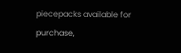piecepacks available for purchase,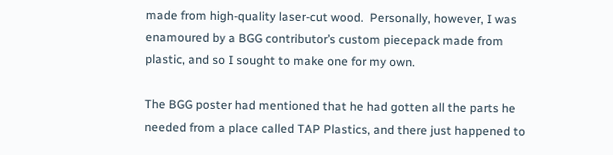made from high-quality laser-cut wood.  Personally, however, I was enamoured by a BGG contributor’s custom piecepack made from plastic, and so I sought to make one for my own.

The BGG poster had mentioned that he had gotten all the parts he needed from a place called TAP Plastics, and there just happened to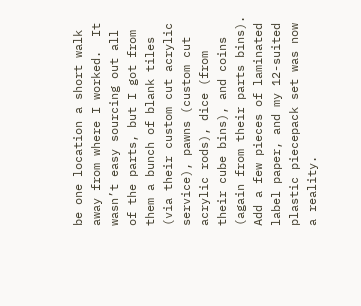be one location a short walk away from where I worked.  It wasn’t easy sourcing out all of the parts, but I got from them a bunch of blank tiles (via their custom cut acrylic service), pawns (custom cut acrylic rods), dice (from their cube bins), and coins (again from their parts bins).  Add a few pieces of laminated label paper, and my 12-suited plastic piecepack set was now a reality.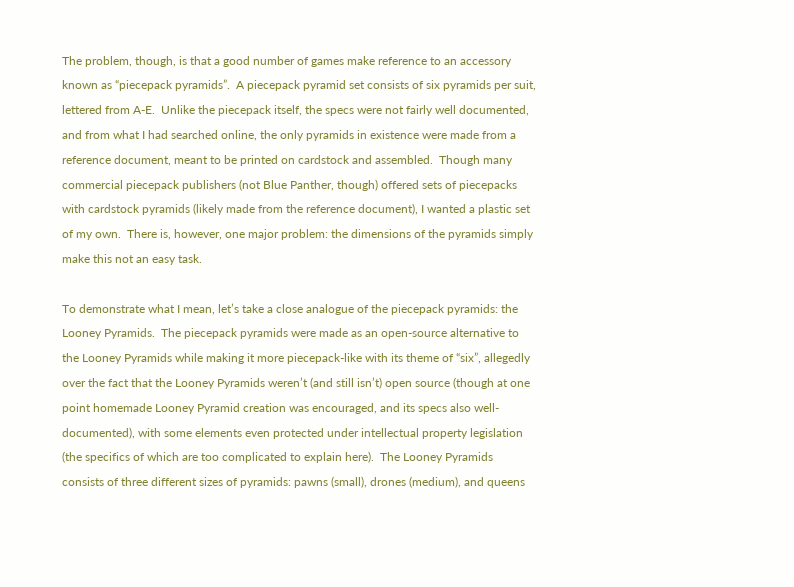The problem, though, is that a good number of games make reference to an accessory known as “piecepack pyramids”.  A piecepack pyramid set consists of six pyramids per suit, lettered from A-E.  Unlike the piecepack itself, the specs were not fairly well documented, and from what I had searched online, the only pyramids in existence were made from a reference document, meant to be printed on cardstock and assembled.  Though many commercial piecepack publishers (not Blue Panther, though) offered sets of piecepacks with cardstock pyramids (likely made from the reference document), I wanted a plastic set of my own.  There is, however, one major problem: the dimensions of the pyramids simply make this not an easy task.

To demonstrate what I mean, let’s take a close analogue of the piecepack pyramids: the Looney Pyramids.  The piecepack pyramids were made as an open-source alternative to the Looney Pyramids while making it more piecepack-like with its theme of “six”, allegedly over the fact that the Looney Pyramids weren’t (and still isn’t) open source (though at one point homemade Looney Pyramid creation was encouraged, and its specs also well-documented), with some elements even protected under intellectual property legislation (the specifics of which are too complicated to explain here).  The Looney Pyramids consists of three different sizes of pyramids: pawns (small), drones (medium), and queens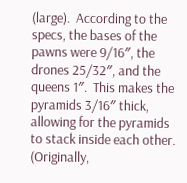(large).  According to the specs, the bases of the pawns were 9/16″, the drones 25/32″, and the queens 1″.  This makes the pyramids 3/16″ thick, allowing for the pyramids to stack inside each other.  (Originally,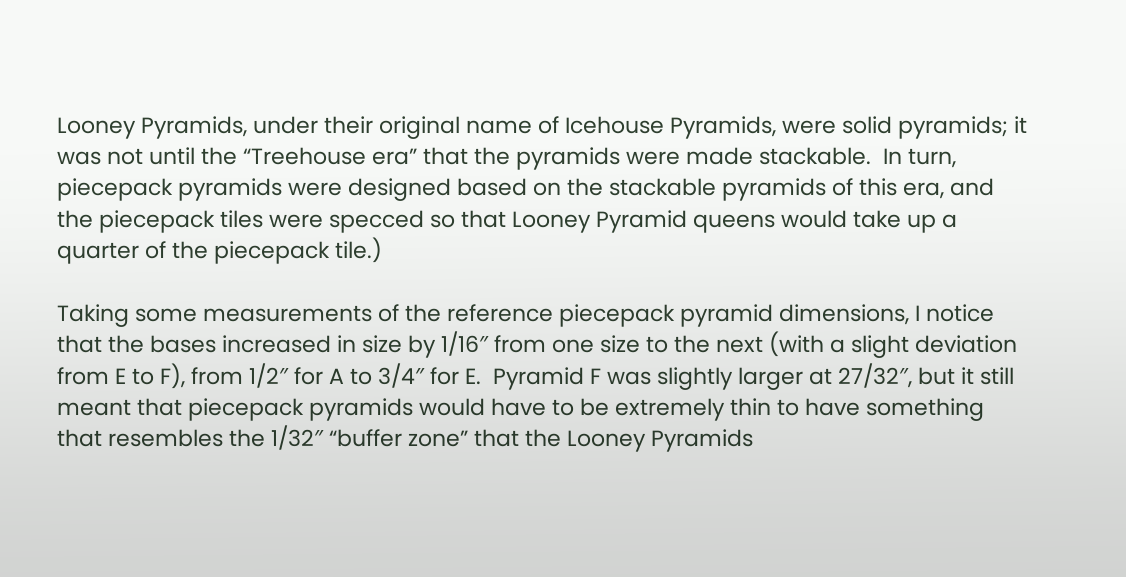Looney Pyramids, under their original name of Icehouse Pyramids, were solid pyramids; it was not until the “Treehouse era” that the pyramids were made stackable.  In turn, piecepack pyramids were designed based on the stackable pyramids of this era, and the piecepack tiles were specced so that Looney Pyramid queens would take up a quarter of the piecepack tile.)

Taking some measurements of the reference piecepack pyramid dimensions, I notice that the bases increased in size by 1/16″ from one size to the next (with a slight deviation from E to F), from 1/2″ for A to 3/4″ for E.  Pyramid F was slightly larger at 27/32″, but it still meant that piecepack pyramids would have to be extremely thin to have something that resembles the 1/32″ “buffer zone” that the Looney Pyramids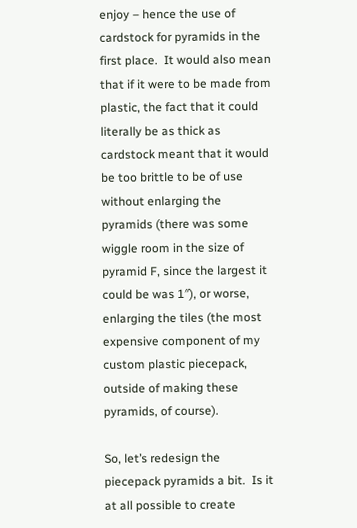enjoy – hence the use of cardstock for pyramids in the first place.  It would also mean that if it were to be made from plastic, the fact that it could literally be as thick as cardstock meant that it would be too brittle to be of use without enlarging the pyramids (there was some wiggle room in the size of pyramid F, since the largest it could be was 1″), or worse, enlarging the tiles (the most expensive component of my custom plastic piecepack, outside of making these pyramids, of course).

So, let’s redesign the piecepack pyramids a bit.  Is it at all possible to create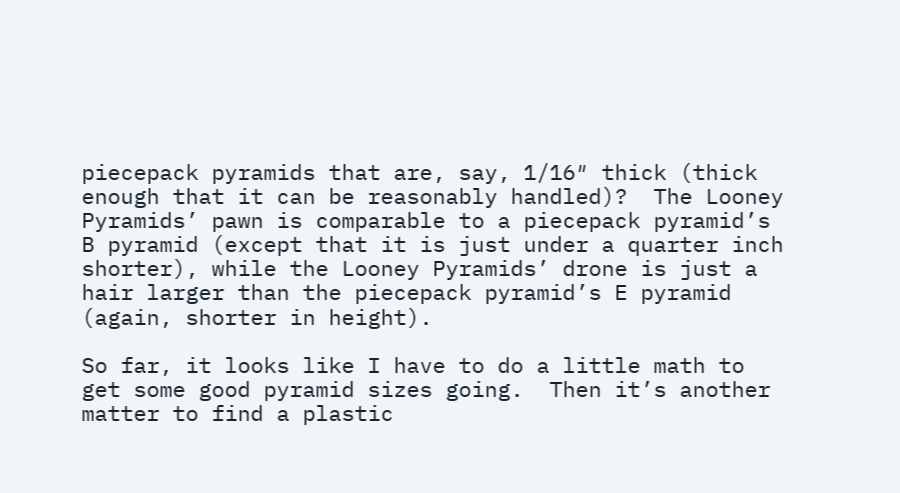piecepack pyramids that are, say, 1/16″ thick (thick enough that it can be reasonably handled)?  The Looney Pyramids’ pawn is comparable to a piecepack pyramid’s B pyramid (except that it is just under a quarter inch shorter), while the Looney Pyramids’ drone is just a hair larger than the piecepack pyramid’s E pyramid (again, shorter in height).

So far, it looks like I have to do a little math to get some good pyramid sizes going.  Then it’s another matter to find a plastic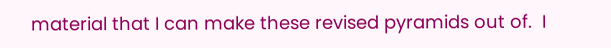material that I can make these revised pyramids out of.  I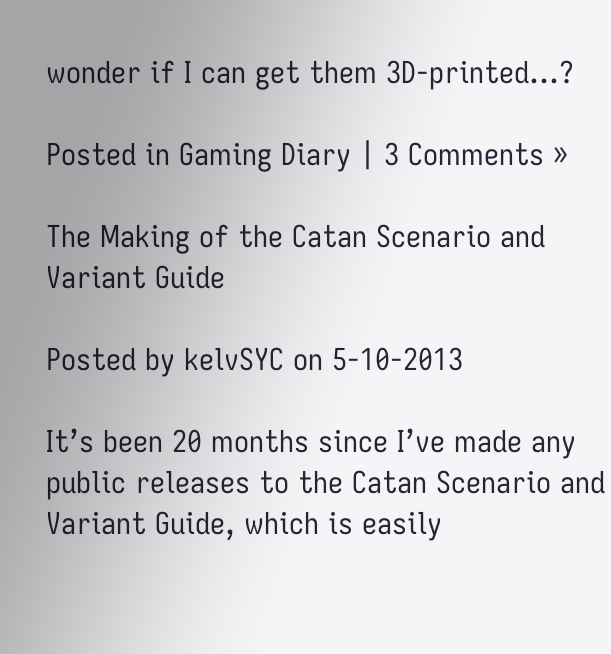wonder if I can get them 3D-printed…?

Posted in Gaming Diary | 3 Comments »

The Making of the Catan Scenario and Variant Guide

Posted by kelvSYC on 5-10-2013

It’s been 20 months since I’ve made any public releases to the Catan Scenario and Variant Guide, which is easily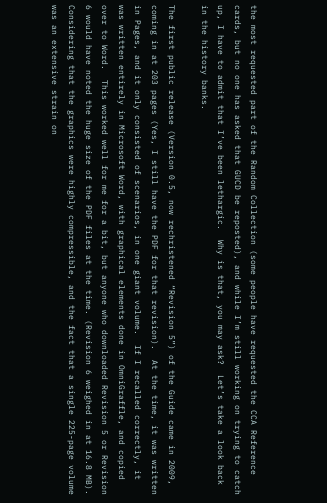the most requested part of the Random Collection (some people have requested the CCA Reference cards, but no one has asked that GUCD be reposted), and while I’m still working on trying to catch up, I have to admit that I’ve been lethargic.  Why is that, you may ask?  Let’s take a look back in the history banks.

The first public release (Version 0.5, now rechristened “Revision 5”) of the Guide came in 2009, coming in at 203 pages (Yes, I still have the PDF for that revision).  At the time, it was written in Pages, and it only consisted of scenarios, in one giant volume.  If I recalled correctly, it was written entirely in Microsoft Word, with graphical elements done in OmniGraffle, and copied over to Word.  This worked well for me for a bit, but anyone who downloaded Revision 5 or Revision 6 would have noted the huge size of the PDF files at the time. (Revision 6 weighed in at 16.8 MB).  Considering that the graphics were highly compressible, and the fact that a single 225-page volume was an extensive strain on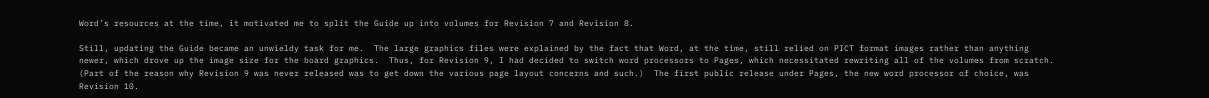Word’s resources at the time, it motivated me to split the Guide up into volumes for Revision 7 and Revision 8.

Still, updating the Guide became an unwieldy task for me.  The large graphics files were explained by the fact that Word, at the time, still relied on PICT format images rather than anything newer, which drove up the image size for the board graphics.  Thus, for Revision 9, I had decided to switch word processors to Pages, which necessitated rewriting all of the volumes from scratch.  (Part of the reason why Revision 9 was never released was to get down the various page layout concerns and such.)  The first public release under Pages, the new word processor of choice, was Revision 10.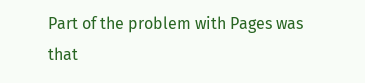Part of the problem with Pages was that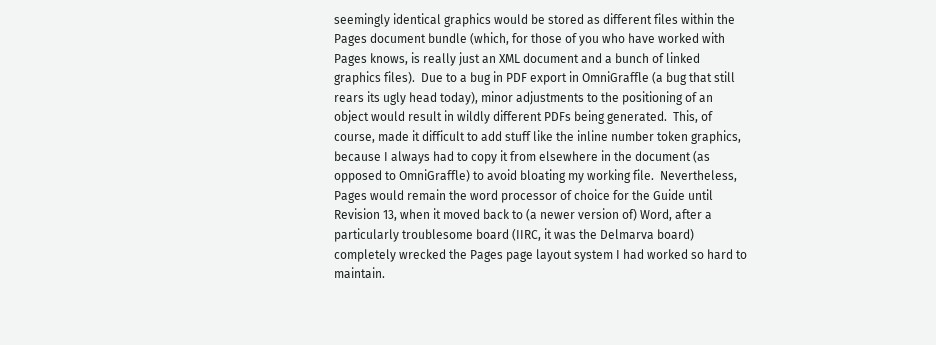seemingly identical graphics would be stored as different files within the Pages document bundle (which, for those of you who have worked with Pages knows, is really just an XML document and a bunch of linked graphics files).  Due to a bug in PDF export in OmniGraffle (a bug that still rears its ugly head today), minor adjustments to the positioning of an object would result in wildly different PDFs being generated.  This, of course, made it difficult to add stuff like the inline number token graphics, because I always had to copy it from elsewhere in the document (as opposed to OmniGraffle) to avoid bloating my working file.  Nevertheless, Pages would remain the word processor of choice for the Guide until Revision 13, when it moved back to (a newer version of) Word, after a particularly troublesome board (IIRC, it was the Delmarva board) completely wrecked the Pages page layout system I had worked so hard to maintain.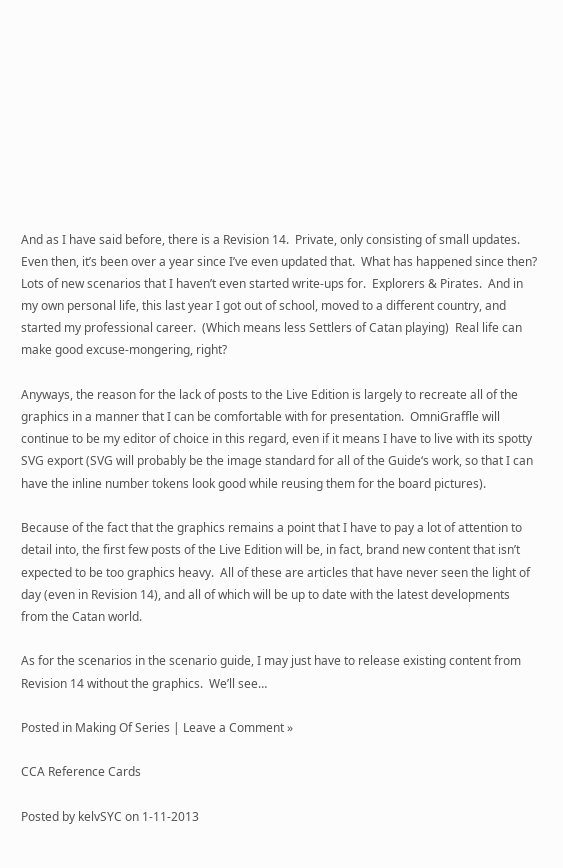And as I have said before, there is a Revision 14.  Private, only consisting of small updates.  Even then, it’s been over a year since I’ve even updated that.  What has happened since then?  Lots of new scenarios that I haven’t even started write-ups for.  Explorers & Pirates.  And in my own personal life, this last year I got out of school, moved to a different country, and started my professional career.  (Which means less Settlers of Catan playing)  Real life can make good excuse-mongering, right?

Anyways, the reason for the lack of posts to the Live Edition is largely to recreate all of the graphics in a manner that I can be comfortable with for presentation.  OmniGraffle will continue to be my editor of choice in this regard, even if it means I have to live with its spotty SVG export (SVG will probably be the image standard for all of the Guide‘s work, so that I can have the inline number tokens look good while reusing them for the board pictures).

Because of the fact that the graphics remains a point that I have to pay a lot of attention to detail into, the first few posts of the Live Edition will be, in fact, brand new content that isn’t expected to be too graphics heavy.  All of these are articles that have never seen the light of day (even in Revision 14), and all of which will be up to date with the latest developments from the Catan world.

As for the scenarios in the scenario guide, I may just have to release existing content from Revision 14 without the graphics.  We’ll see…

Posted in Making Of Series | Leave a Comment »

CCA Reference Cards

Posted by kelvSYC on 1-11-2013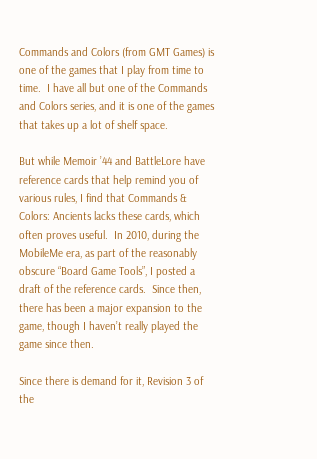Commands and Colors (from GMT Games) is one of the games that I play from time to time.  I have all but one of the Commands and Colors series, and it is one of the games that takes up a lot of shelf space.

But while Memoir ’44 and BattleLore have reference cards that help remind you of various rules, I find that Commands & Colors: Ancients lacks these cards, which often proves useful.  In 2010, during the MobileMe era, as part of the reasonably obscure “Board Game Tools”, I posted a draft of the reference cards.  Since then, there has been a major expansion to the game, though I haven’t really played the game since then.

Since there is demand for it, Revision 3 of the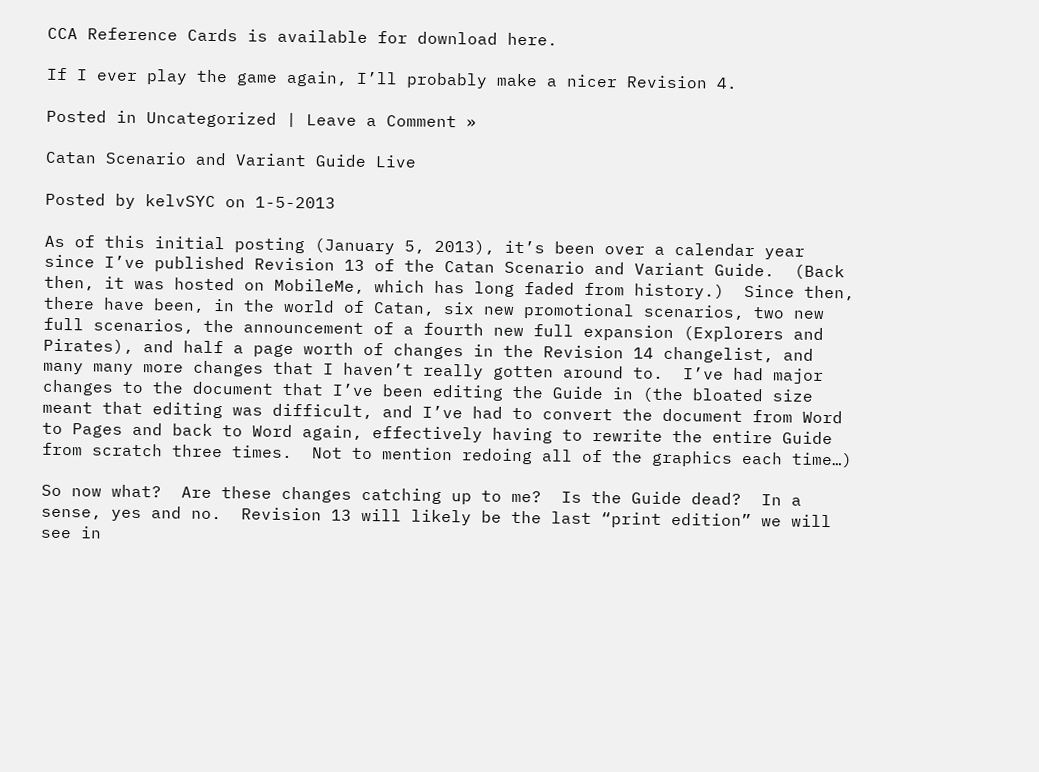CCA Reference Cards is available for download here.

If I ever play the game again, I’ll probably make a nicer Revision 4.

Posted in Uncategorized | Leave a Comment »

Catan Scenario and Variant Guide Live

Posted by kelvSYC on 1-5-2013

As of this initial posting (January 5, 2013), it’s been over a calendar year since I’ve published Revision 13 of the Catan Scenario and Variant Guide.  (Back then, it was hosted on MobileMe, which has long faded from history.)  Since then, there have been, in the world of Catan, six new promotional scenarios, two new full scenarios, the announcement of a fourth new full expansion (Explorers and Pirates), and half a page worth of changes in the Revision 14 changelist, and many many more changes that I haven’t really gotten around to.  I’ve had major changes to the document that I’ve been editing the Guide in (the bloated size meant that editing was difficult, and I’ve had to convert the document from Word to Pages and back to Word again, effectively having to rewrite the entire Guide from scratch three times.  Not to mention redoing all of the graphics each time…)

So now what?  Are these changes catching up to me?  Is the Guide dead?  In a sense, yes and no.  Revision 13 will likely be the last “print edition” we will see in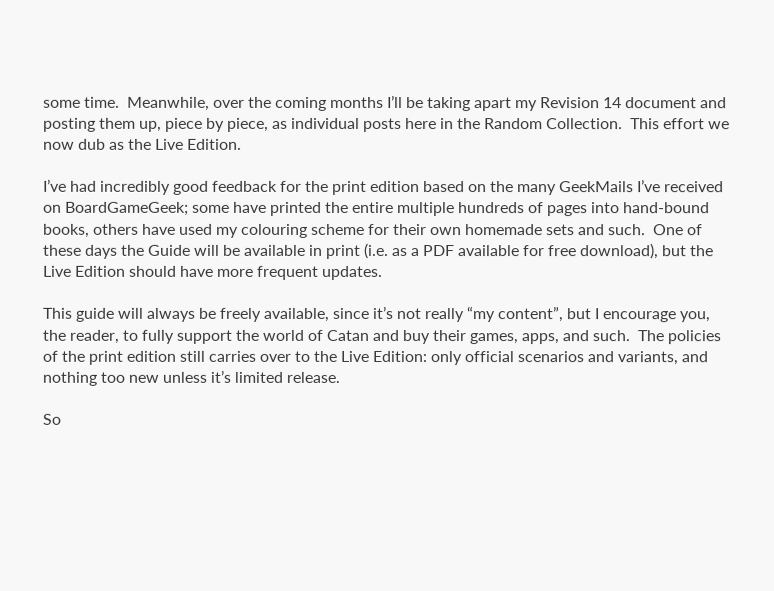some time.  Meanwhile, over the coming months I’ll be taking apart my Revision 14 document and posting them up, piece by piece, as individual posts here in the Random Collection.  This effort we now dub as the Live Edition.

I’ve had incredibly good feedback for the print edition based on the many GeekMails I’ve received on BoardGameGeek; some have printed the entire multiple hundreds of pages into hand-bound books, others have used my colouring scheme for their own homemade sets and such.  One of these days the Guide will be available in print (i.e. as a PDF available for free download), but the Live Edition should have more frequent updates.

This guide will always be freely available, since it’s not really “my content”, but I encourage you, the reader, to fully support the world of Catan and buy their games, apps, and such.  The policies of the print edition still carries over to the Live Edition: only official scenarios and variants, and nothing too new unless it’s limited release.

So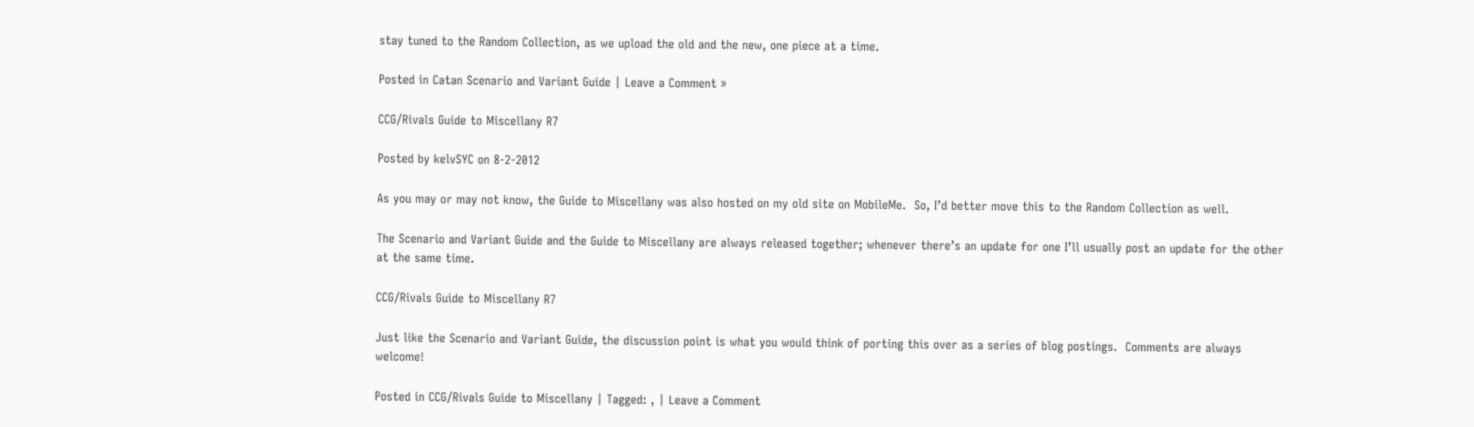stay tuned to the Random Collection, as we upload the old and the new, one piece at a time.

Posted in Catan Scenario and Variant Guide | Leave a Comment »

CCG/Rivals Guide to Miscellany R7

Posted by kelvSYC on 8-2-2012

As you may or may not know, the Guide to Miscellany was also hosted on my old site on MobileMe.  So, I’d better move this to the Random Collection as well.

The Scenario and Variant Guide and the Guide to Miscellany are always released together; whenever there’s an update for one I’ll usually post an update for the other at the same time.

CCG/Rivals Guide to Miscellany R7

Just like the Scenario and Variant Guide, the discussion point is what you would think of porting this over as a series of blog postings.  Comments are always welcome!

Posted in CCG/Rivals Guide to Miscellany | Tagged: , | Leave a Comment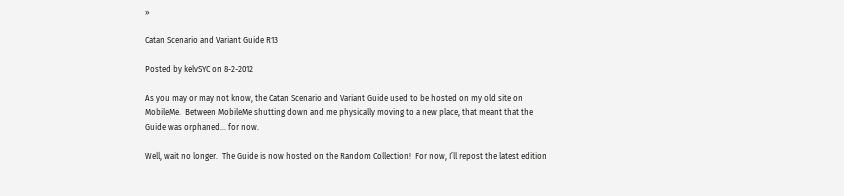»

Catan Scenario and Variant Guide R13

Posted by kelvSYC on 8-2-2012

As you may or may not know, the Catan Scenario and Variant Guide used to be hosted on my old site on MobileMe.  Between MobileMe shutting down and me physically moving to a new place, that meant that the Guide was orphaned… for now.

Well, wait no longer.  The Guide is now hosted on the Random Collection!  For now, I’ll repost the latest edition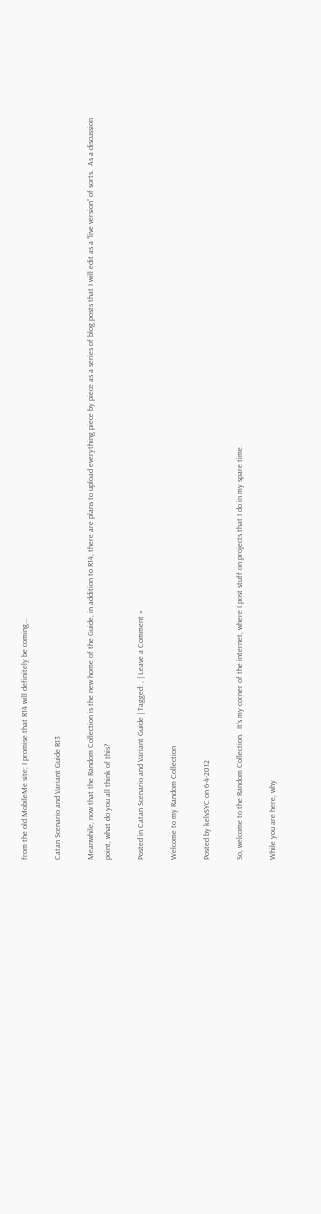from the old MobileMe site; I promise that R14 will definitely be coming…

Catan Scenario and Variant Guide R13

Meanwhile, now that the Random Collection is the new home of the Guide, in addition to R14, there are plans to upload everything piece by piece as a series of blog posts that I will edit as a “live version” of sorts.  As a discussion point, what do you all think of this?

Posted in Catan Scenario and Variant Guide | Tagged: , | Leave a Comment »

Welcome to my Random Collection

Posted by kelvSYC on 6-4-2012

So, welcome to the Random Collection.  It’s my corner of the internet, where I post stuff on projects that I do in my spare time.

While you are here, why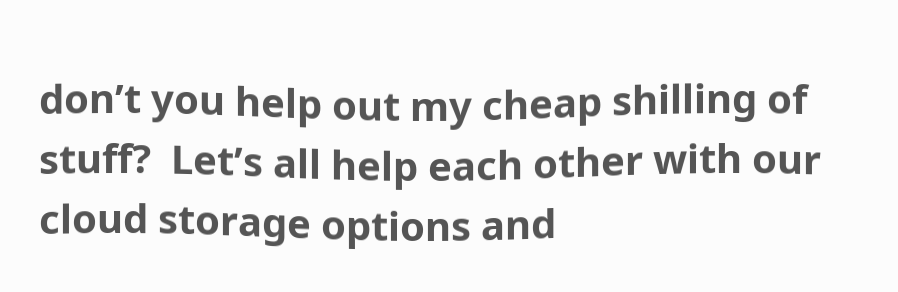don’t you help out my cheap shilling of stuff?  Let’s all help each other with our cloud storage options and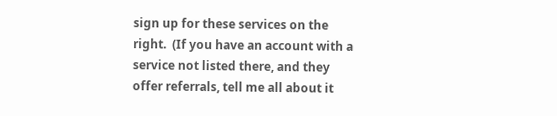sign up for these services on the right.  (If you have an account with a service not listed there, and they offer referrals, tell me all about it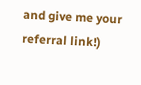and give me your referral link!)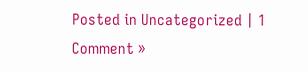Posted in Uncategorized | 1 Comment »